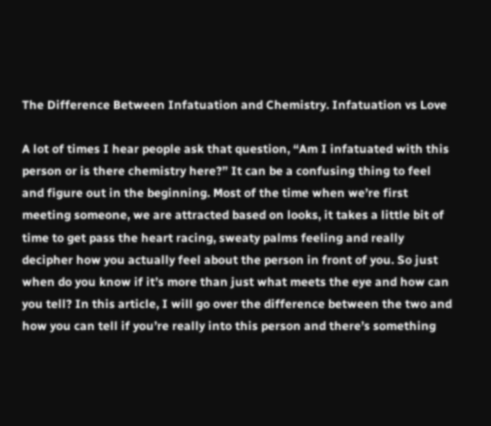The Difference Between Infatuation and Chemistry. Infatuation vs Love

A lot of times I hear people ask that question, “Am I infatuated with this person or is there chemistry here?” It can be a confusing thing to feel and figure out in the beginning. Most of the time when we’re first meeting someone, we are attracted based on looks, it takes a little bit of time to get pass the heart racing, sweaty palms feeling and really decipher how you actually feel about the person in front of you. So just when do you know if it’s more than just what meets the eye and how can you tell? In this article, I will go over the difference between the two and how you can tell if you’re really into this person and there’s something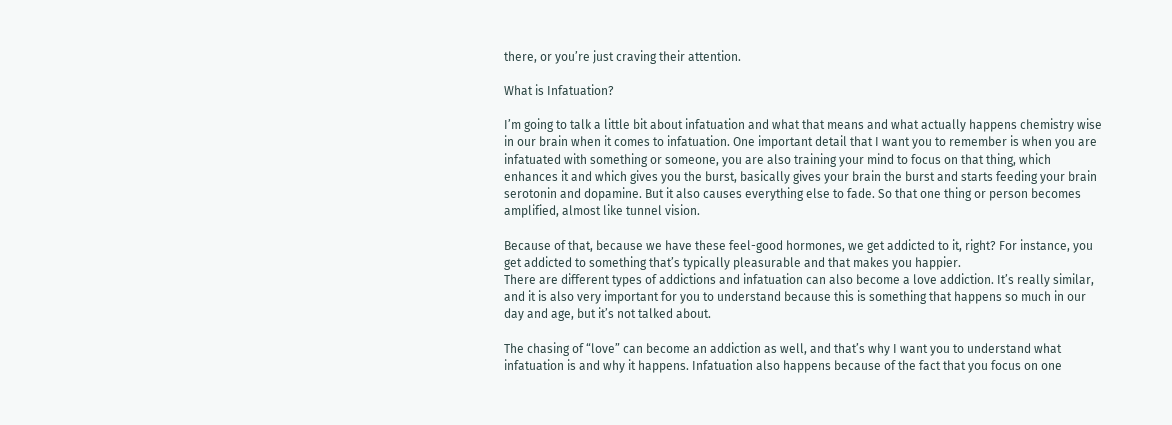there, or you’re just craving their attention.

What is Infatuation?

I’m going to talk a little bit about infatuation and what that means and what actually happens chemistry wise in our brain when it comes to infatuation. One important detail that I want you to remember is when you are infatuated with something or someone, you are also training your mind to focus on that thing, which enhances it and which gives you the burst, basically gives your brain the burst and starts feeding your brain serotonin and dopamine. But it also causes everything else to fade. So that one thing or person becomes amplified, almost like tunnel vision.

Because of that, because we have these feel-good hormones, we get addicted to it, right? For instance, you get addicted to something that’s typically pleasurable and that makes you happier.
There are different types of addictions and infatuation can also become a love addiction. It’s really similar, and it is also very important for you to understand because this is something that happens so much in our day and age, but it’s not talked about.

The chasing of “love” can become an addiction as well, and that’s why I want you to understand what infatuation is and why it happens. Infatuation also happens because of the fact that you focus on one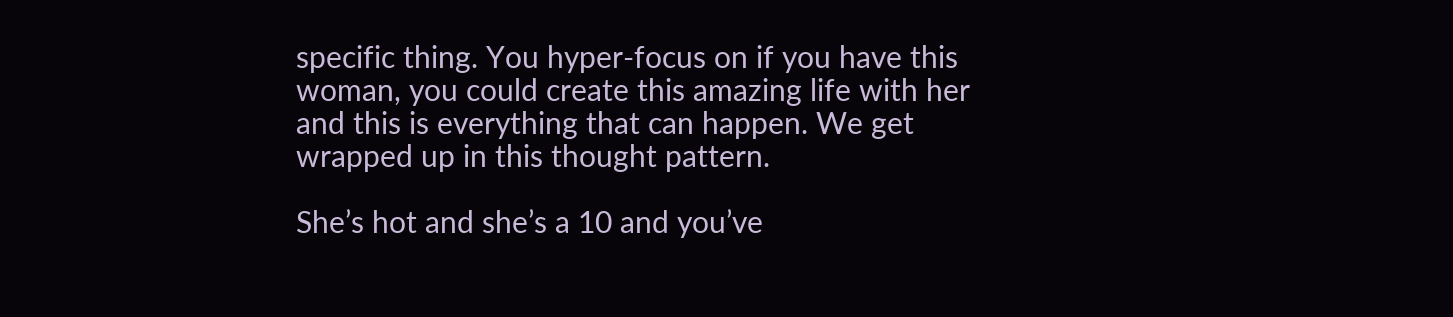specific thing. You hyper-focus on if you have this woman, you could create this amazing life with her and this is everything that can happen. We get wrapped up in this thought pattern.

She’s hot and she’s a 10 and you’ve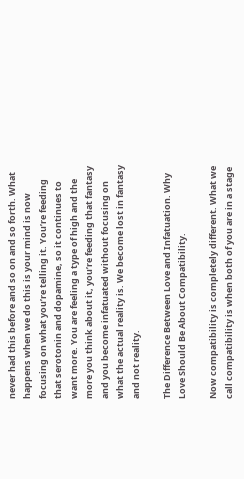never had this before and so on and so forth. What happens when we do this is your mind is now focusing on what you’re telling it. You’re feeding that serotonin and dopamine, so it continues to want more. You are feeling a type of high and the more you think about it, you’re feeding that fantasy and you become infatuated without focusing on what the actual reality is. We become lost in fantasy and not reality.

The Difference Between Love and Infatuation. Why Love Should Be About Compatibility.

Now compatibility is completely different. What we call compatibility is when both of you are in a stage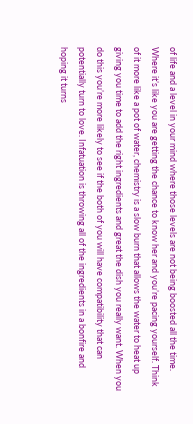of life and a level in your mind where those levels are not being boosted all the time. Where it’s like you are getting the chance to know her and you’re pacing yourself. Think of it more like a pot of water, chemistry is a slow burn that allows the water to heat up giving you time to add the right ingredients and great the dish you really want. When you do this you’re more likely to see if the both of you will have compatibility that can potentially turn to love. Infatuation is throwing all of the ingredients in a bonfire and hoping it turns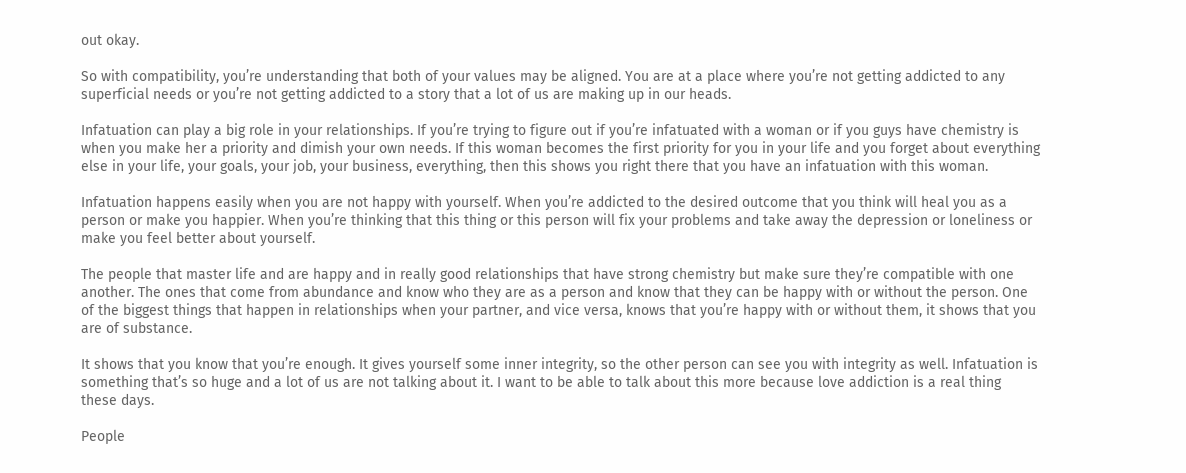out okay.

So with compatibility, you’re understanding that both of your values may be aligned. You are at a place where you’re not getting addicted to any superficial needs or you’re not getting addicted to a story that a lot of us are making up in our heads.

Infatuation can play a big role in your relationships. If you’re trying to figure out if you’re infatuated with a woman or if you guys have chemistry is when you make her a priority and dimish your own needs. If this woman becomes the first priority for you in your life and you forget about everything else in your life, your goals, your job, your business, everything, then this shows you right there that you have an infatuation with this woman.

Infatuation happens easily when you are not happy with yourself. When you’re addicted to the desired outcome that you think will heal you as a person or make you happier. When you’re thinking that this thing or this person will fix your problems and take away the depression or loneliness or make you feel better about yourself.

The people that master life and are happy and in really good relationships that have strong chemistry but make sure they’re compatible with one another. The ones that come from abundance and know who they are as a person and know that they can be happy with or without the person. One of the biggest things that happen in relationships when your partner, and vice versa, knows that you’re happy with or without them, it shows that you are of substance.

It shows that you know that you’re enough. It gives yourself some inner integrity, so the other person can see you with integrity as well. Infatuation is something that’s so huge and a lot of us are not talking about it. I want to be able to talk about this more because love addiction is a real thing these days.

People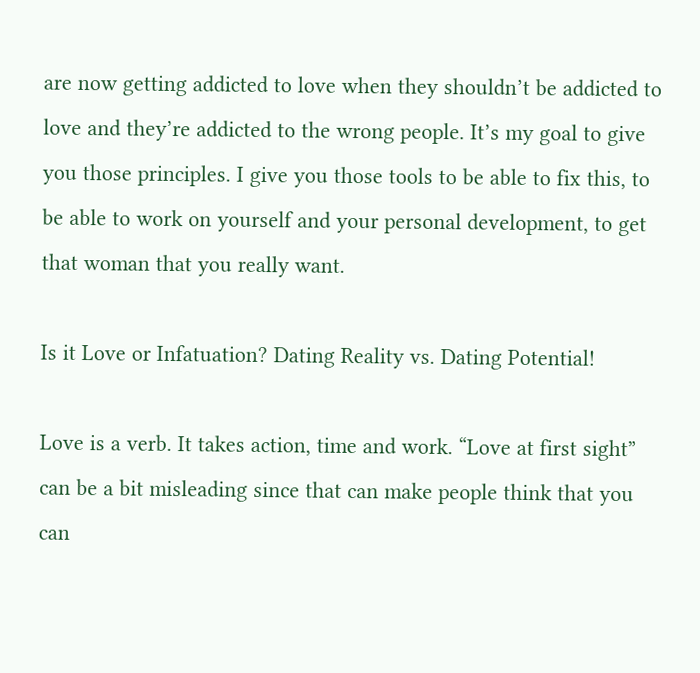are now getting addicted to love when they shouldn’t be addicted to love and they’re addicted to the wrong people. It’s my goal to give you those principles. I give you those tools to be able to fix this, to be able to work on yourself and your personal development, to get that woman that you really want.

Is it Love or Infatuation? Dating Reality vs. Dating Potential!

Love is a verb. It takes action, time and work. “Love at first sight” can be a bit misleading since that can make people think that you can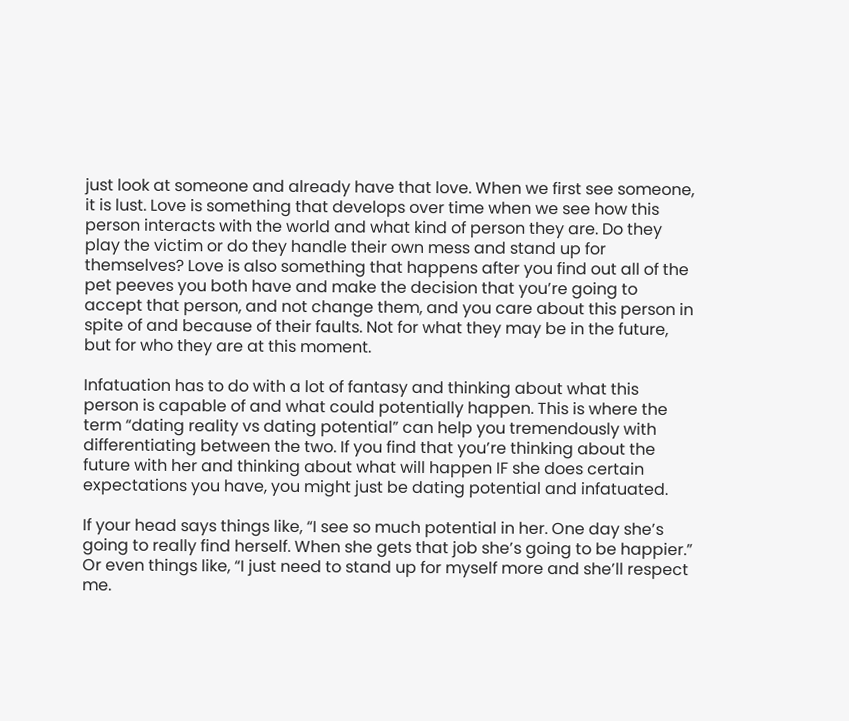just look at someone and already have that love. When we first see someone, it is lust. Love is something that develops over time when we see how this person interacts with the world and what kind of person they are. Do they play the victim or do they handle their own mess and stand up for themselves? Love is also something that happens after you find out all of the pet peeves you both have and make the decision that you’re going to accept that person, and not change them, and you care about this person in spite of and because of their faults. Not for what they may be in the future, but for who they are at this moment.

Infatuation has to do with a lot of fantasy and thinking about what this person is capable of and what could potentially happen. This is where the term “dating reality vs dating potential” can help you tremendously with differentiating between the two. If you find that you’re thinking about the future with her and thinking about what will happen IF she does certain expectations you have, you might just be dating potential and infatuated.

If your head says things like, “I see so much potential in her. One day she’s going to really find herself. When she gets that job she’s going to be happier.” Or even things like, “I just need to stand up for myself more and she’ll respect me.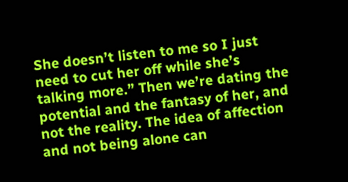She doesn’t listen to me so I just need to cut her off while she’s talking more.” Then we’re dating the potential and the fantasy of her, and not the reality. The idea of affection and not being alone can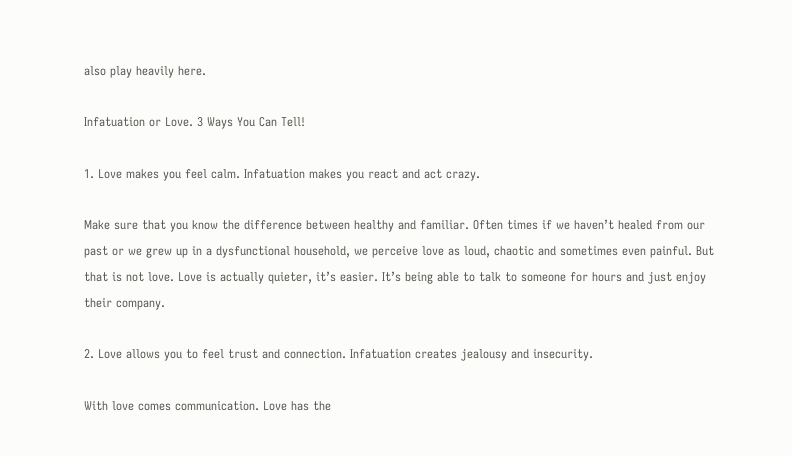also play heavily here.

Infatuation or Love. 3 Ways You Can Tell!

1. Love makes you feel calm. Infatuation makes you react and act crazy.

Make sure that you know the difference between healthy and familiar. Often times if we haven’t healed from our past or we grew up in a dysfunctional household, we perceive love as loud, chaotic and sometimes even painful. But that is not love. Love is actually quieter, it’s easier. It’s being able to talk to someone for hours and just enjoy their company.

2. Love allows you to feel trust and connection. Infatuation creates jealousy and insecurity.

With love comes communication. Love has the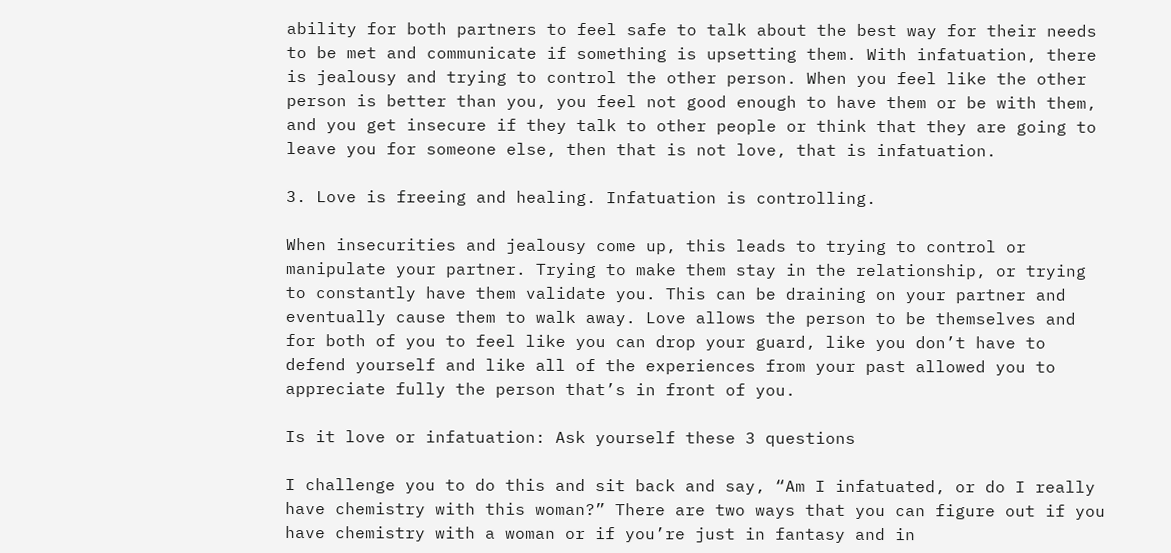ability for both partners to feel safe to talk about the best way for their needs to be met and communicate if something is upsetting them. With infatuation, there is jealousy and trying to control the other person. When you feel like the other person is better than you, you feel not good enough to have them or be with them, and you get insecure if they talk to other people or think that they are going to leave you for someone else, then that is not love, that is infatuation.

3. Love is freeing and healing. Infatuation is controlling.

When insecurities and jealousy come up, this leads to trying to control or manipulate your partner. Trying to make them stay in the relationship, or trying to constantly have them validate you. This can be draining on your partner and eventually cause them to walk away. Love allows the person to be themselves and for both of you to feel like you can drop your guard, like you don’t have to defend yourself and like all of the experiences from your past allowed you to appreciate fully the person that’s in front of you.

Is it love or infatuation: Ask yourself these 3 questions

I challenge you to do this and sit back and say, “Am I infatuated, or do I really have chemistry with this woman?” There are two ways that you can figure out if you have chemistry with a woman or if you’re just in fantasy and in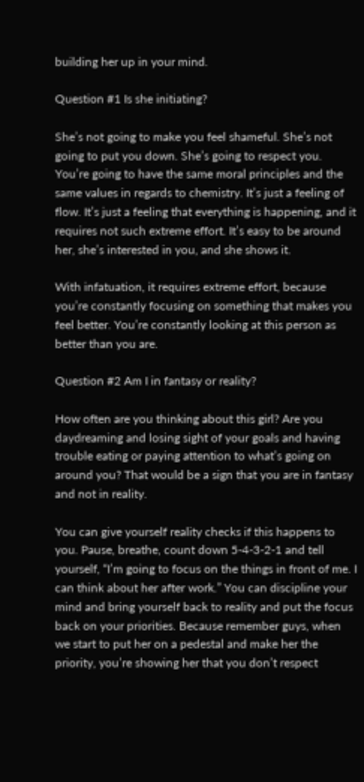building her up in your mind.

Question #1 Is she initiating?

She’s not going to make you feel shameful. She’s not going to put you down. She’s going to respect you. You’re going to have the same moral principles and the same values in regards to chemistry. It’s just a feeling of flow. It’s just a feeling that everything is happening, and it requires not such extreme effort. It’s easy to be around her, she’s interested in you, and she shows it.

With infatuation, it requires extreme effort, because you’re constantly focusing on something that makes you feel better. You’re constantly looking at this person as better than you are.

Question #2 Am I in fantasy or reality?

How often are you thinking about this girl? Are you daydreaming and losing sight of your goals and having trouble eating or paying attention to what’s going on around you? That would be a sign that you are in fantasy and not in reality.

You can give yourself reality checks if this happens to you. Pause, breathe, count down 5-4-3-2-1 and tell yourself, “I’m going to focus on the things in front of me. I can think about her after work.” You can discipline your mind and bring yourself back to reality and put the focus back on your priorities. Because remember guys, when we start to put her on a pedestal and make her the priority, you’re showing her that you don’t respect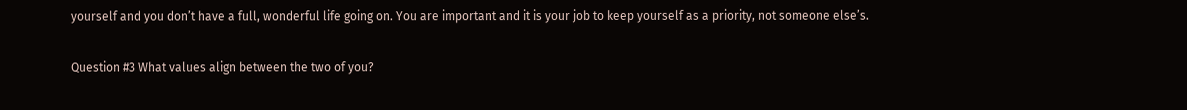yourself and you don’t have a full, wonderful life going on. You are important and it is your job to keep yourself as a priority, not someone else’s.

Question #3 What values align between the two of you?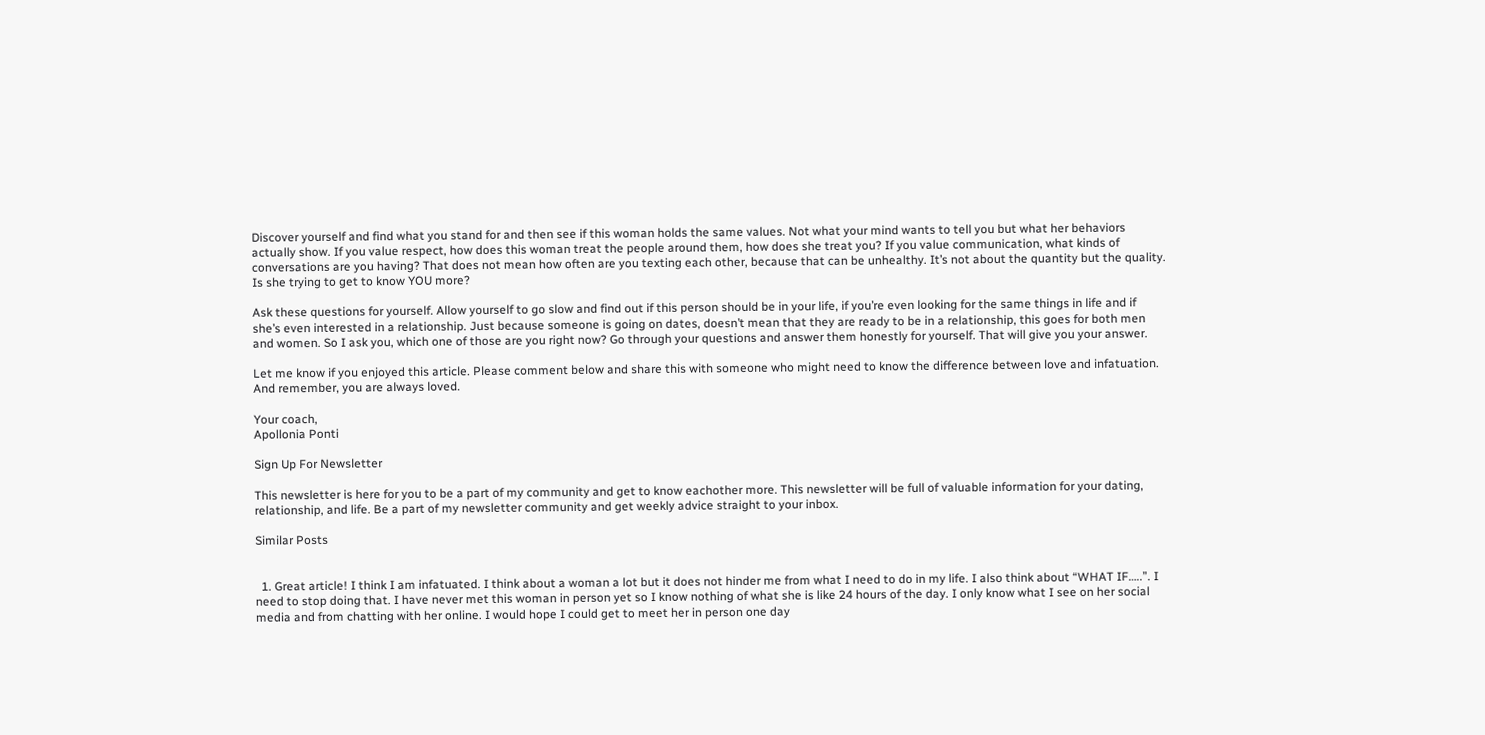Discover yourself and find what you stand for and then see if this woman holds the same values. Not what your mind wants to tell you but what her behaviors actually show. If you value respect, how does this woman treat the people around them, how does she treat you? If you value communication, what kinds of conversations are you having? That does not mean how often are you texting each other, because that can be unhealthy. It’s not about the quantity but the quality. Is she trying to get to know YOU more?

Ask these questions for yourself. Allow yourself to go slow and find out if this person should be in your life, if you’re even looking for the same things in life and if she’s even interested in a relationship. Just because someone is going on dates, doesn’t mean that they are ready to be in a relationship, this goes for both men and women. So I ask you, which one of those are you right now? Go through your questions and answer them honestly for yourself. That will give you your answer.

Let me know if you enjoyed this article. Please comment below and share this with someone who might need to know the difference between love and infatuation. And remember, you are always loved.

Your coach,
Apollonia Ponti

Sign Up For Newsletter

This newsletter is here for you to be a part of my community and get to know eachother more. This newsletter will be full of valuable information for your dating, relationship, and life. Be a part of my newsletter community and get weekly advice straight to your inbox.

Similar Posts


  1. Great article! I think I am infatuated. I think about a woman a lot but it does not hinder me from what I need to do in my life. I also think about “WHAT IF…..”. I need to stop doing that. I have never met this woman in person yet so I know nothing of what she is like 24 hours of the day. I only know what I see on her social media and from chatting with her online. I would hope I could get to meet her in person one day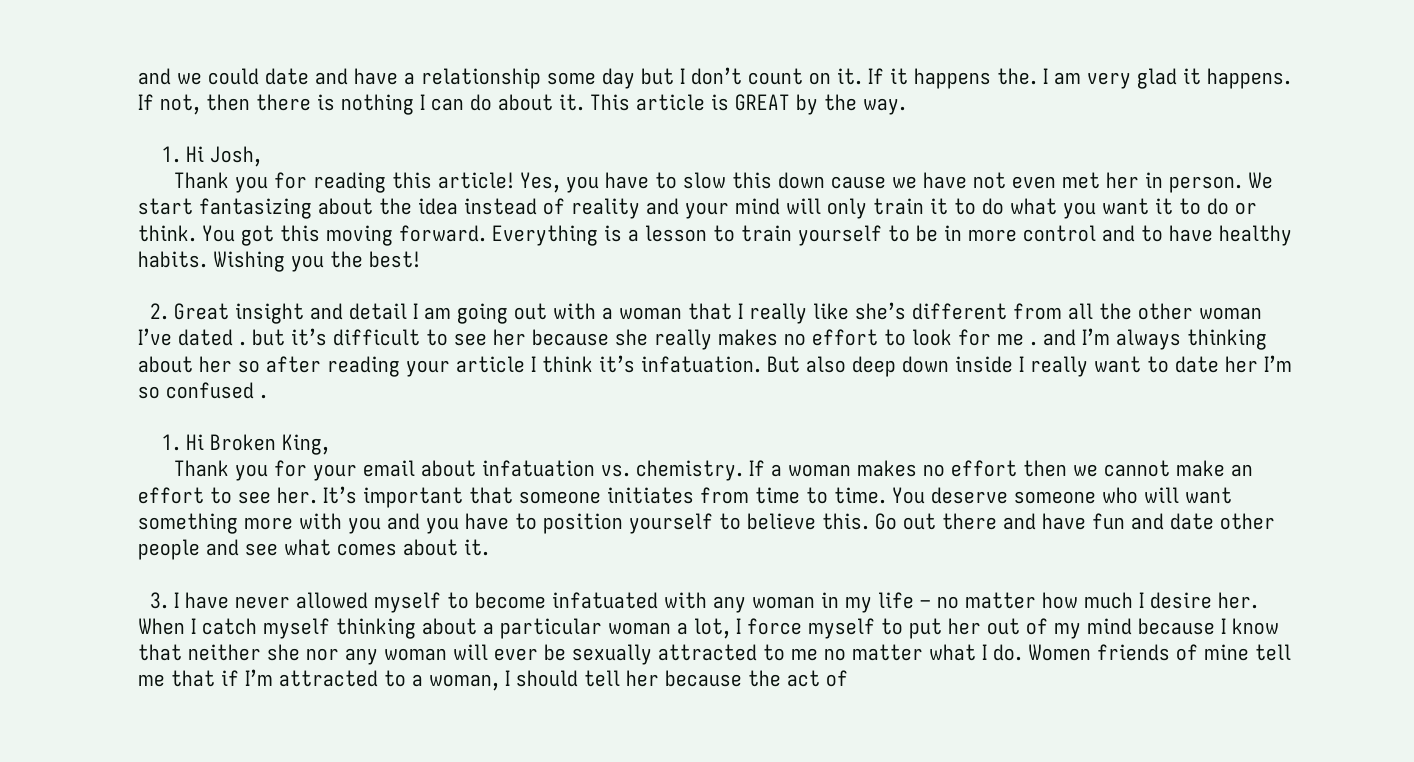and we could date and have a relationship some day but I don’t count on it. If it happens the. I am very glad it happens. If not, then there is nothing I can do about it. This article is GREAT by the way.

    1. Hi Josh,
      Thank you for reading this article! Yes, you have to slow this down cause we have not even met her in person. We start fantasizing about the idea instead of reality and your mind will only train it to do what you want it to do or think. You got this moving forward. Everything is a lesson to train yourself to be in more control and to have healthy habits. Wishing you the best!

  2. Great insight and detail I am going out with a woman that I really like she’s different from all the other woman I’ve dated . but it’s difficult to see her because she really makes no effort to look for me . and I’m always thinking about her so after reading your article I think it’s infatuation. But also deep down inside I really want to date her I’m so confused .

    1. Hi Broken King,
      Thank you for your email about infatuation vs. chemistry. If a woman makes no effort then we cannot make an effort to see her. It’s important that someone initiates from time to time. You deserve someone who will want something more with you and you have to position yourself to believe this. Go out there and have fun and date other people and see what comes about it.

  3. I have never allowed myself to become infatuated with any woman in my life – no matter how much I desire her. When I catch myself thinking about a particular woman a lot, I force myself to put her out of my mind because I know that neither she nor any woman will ever be sexually attracted to me no matter what I do. Women friends of mine tell me that if I’m attracted to a woman, I should tell her because the act of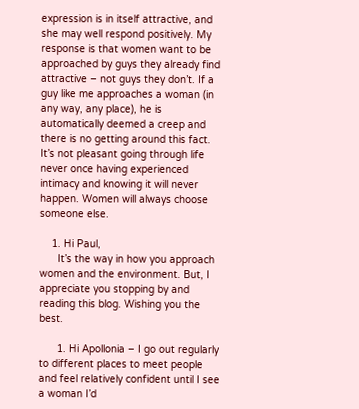expression is in itself attractive, and she may well respond positively. My response is that women want to be approached by guys they already find attractive – not guys they don’t. If a guy like me approaches a woman (in any way, any place), he is automatically deemed a creep and there is no getting around this fact. It’s not pleasant going through life never once having experienced intimacy and knowing it will never happen. Women will always choose someone else.

    1. Hi Paul,
      It’s the way in how you approach women and the environment. But, I appreciate you stopping by and reading this blog. Wishing you the best.

      1. Hi Apollonia – I go out regularly to different places to meet people and feel relatively confident until I see a woman I’d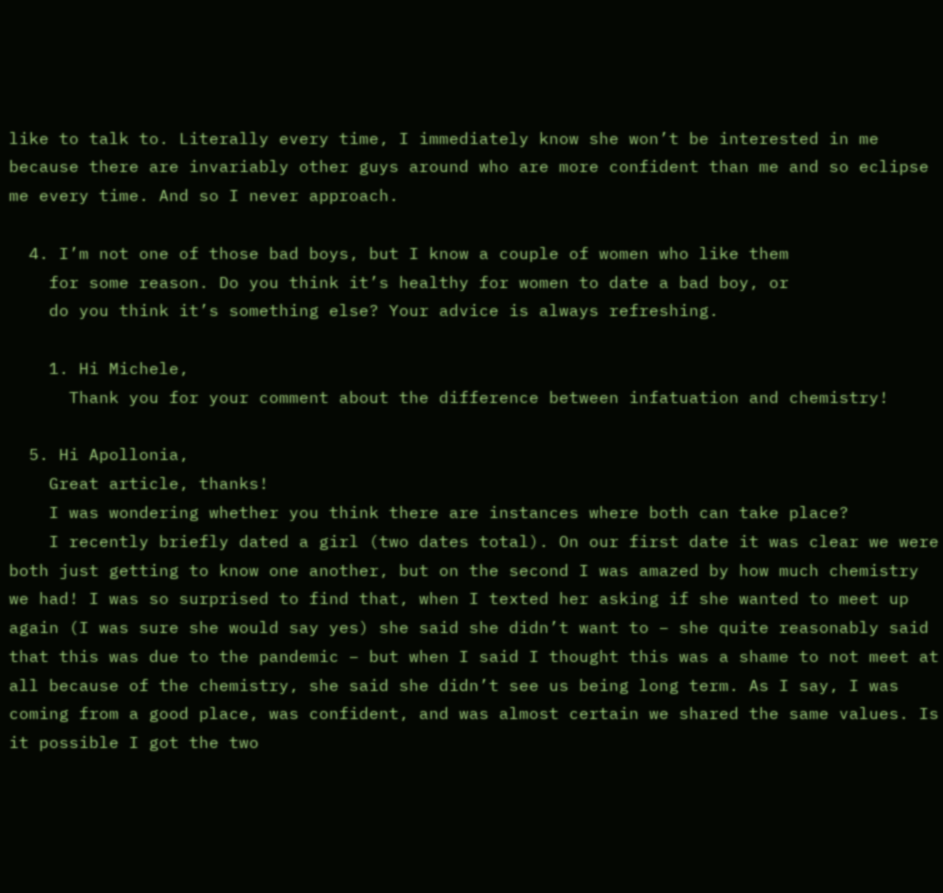like to talk to. Literally every time, I immediately know she won’t be interested in me because there are invariably other guys around who are more confident than me and so eclipse me every time. And so I never approach.

  4. I’m not one of those bad boys, but I know a couple of women who like them
    for some reason. Do you think it’s healthy for women to date a bad boy, or
    do you think it’s something else? Your advice is always refreshing.

    1. Hi Michele,
      Thank you for your comment about the difference between infatuation and chemistry!

  5. Hi Apollonia,
    Great article, thanks!
    I was wondering whether you think there are instances where both can take place?
    I recently briefly dated a girl (two dates total). On our first date it was clear we were both just getting to know one another, but on the second I was amazed by how much chemistry we had! I was so surprised to find that, when I texted her asking if she wanted to meet up again (I was sure she would say yes) she said she didn’t want to – she quite reasonably said that this was due to the pandemic – but when I said I thought this was a shame to not meet at all because of the chemistry, she said she didn’t see us being long term. As I say, I was coming from a good place, was confident, and was almost certain we shared the same values. Is it possible I got the two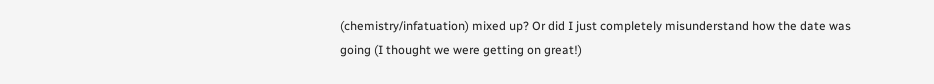(chemistry/infatuation) mixed up? Or did I just completely misunderstand how the date was going (I thought we were getting on great!)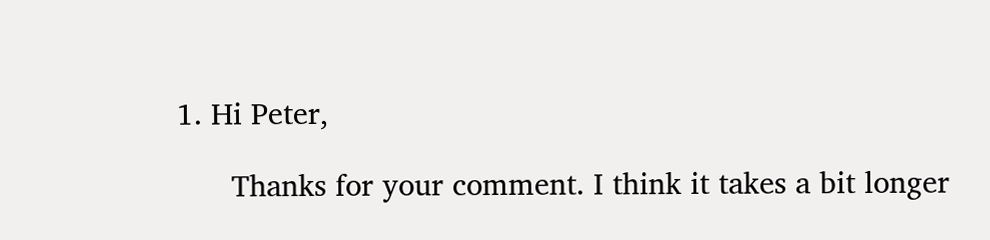1. Hi Peter,

      Thanks for your comment. I think it takes a bit longer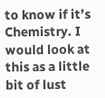to know if it’s Chemistry. I would look at this as a little bit of lust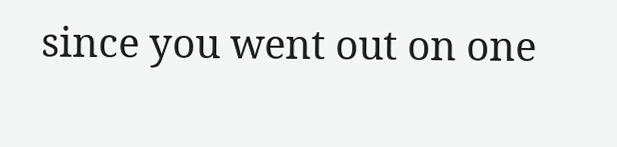since you went out on one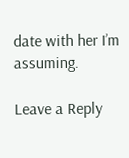date with her I’m assuming.

Leave a Reply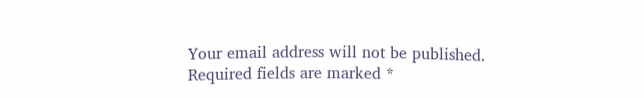Your email address will not be published. Required fields are marked *